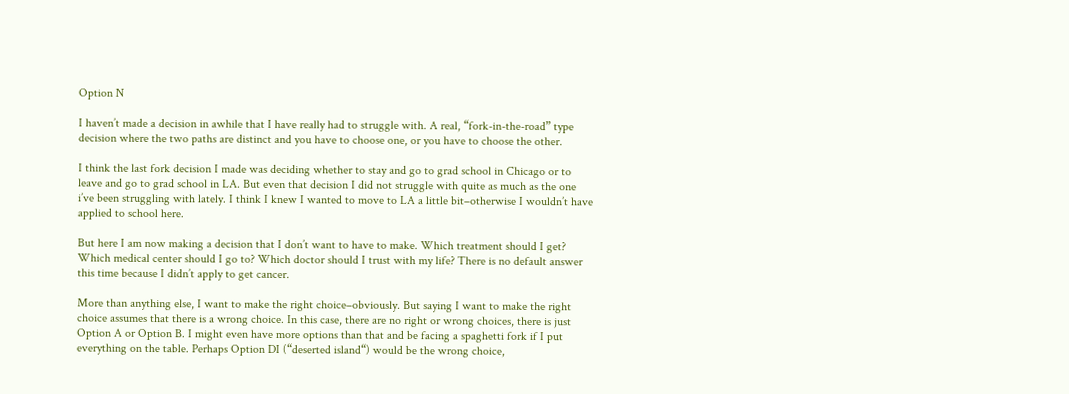Option N

I haven’t made a decision in awhile that I have really had to struggle with. A real, “fork-in-the-road” type decision where the two paths are distinct and you have to choose one, or you have to choose the other.

I think the last fork decision I made was deciding whether to stay and go to grad school in Chicago or to leave and go to grad school in LA. But even that decision I did not struggle with quite as much as the one i’ve been struggling with lately. I think I knew I wanted to move to LA a little bit–otherwise I wouldn’t have applied to school here.

But here I am now making a decision that I don’t want to have to make. Which treatment should I get? Which medical center should I go to? Which doctor should I trust with my life? There is no default answer this time because I didn’t apply to get cancer.

More than anything else, I want to make the right choice–obviously. But saying I want to make the right choice assumes that there is a wrong choice. In this case, there are no right or wrong choices, there is just Option A or Option B. I might even have more options than that and be facing a spaghetti fork if I put everything on the table. Perhaps Option DI (“deserted island“) would be the wrong choice,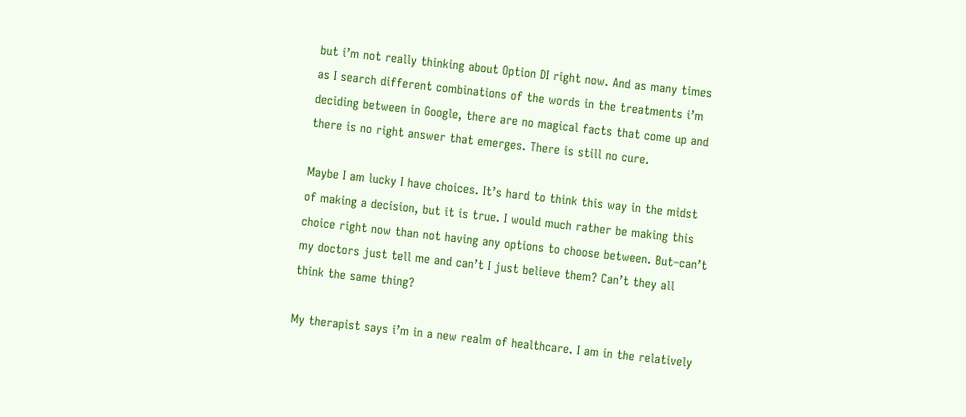but i’m not really thinking about Option DI right now. And as many times as I search different combinations of the words in the treatments i’m deciding between in Google, there are no magical facts that come up and there is no right answer that emerges. There is still no cure.

Maybe I am lucky I have choices. It’s hard to think this way in the midst of making a decision, but it is true. I would much rather be making this choice right now than not having any options to choose between. But–can’t my doctors just tell me and can’t I just believe them? Can’t they all think the same thing?

My therapist says i’m in a new realm of healthcare. I am in the relatively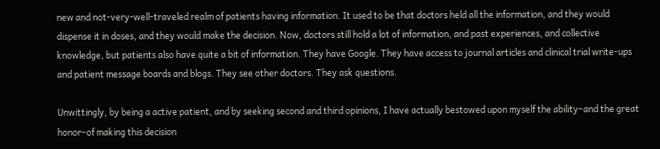new and not-very-well-traveled realm of patients having information. It used to be that doctors held all the information, and they would dispense it in doses, and they would make the decision. Now, doctors still hold a lot of information, and past experiences, and collective knowledge, but patients also have quite a bit of information. They have Google. They have access to journal articles and clinical trial write-ups and patient message boards and blogs. They see other doctors. They ask questions.

Unwittingly, by being a active patient, and by seeking second and third opinions, I have actually bestowed upon myself the ability–and the great honor–of making this decision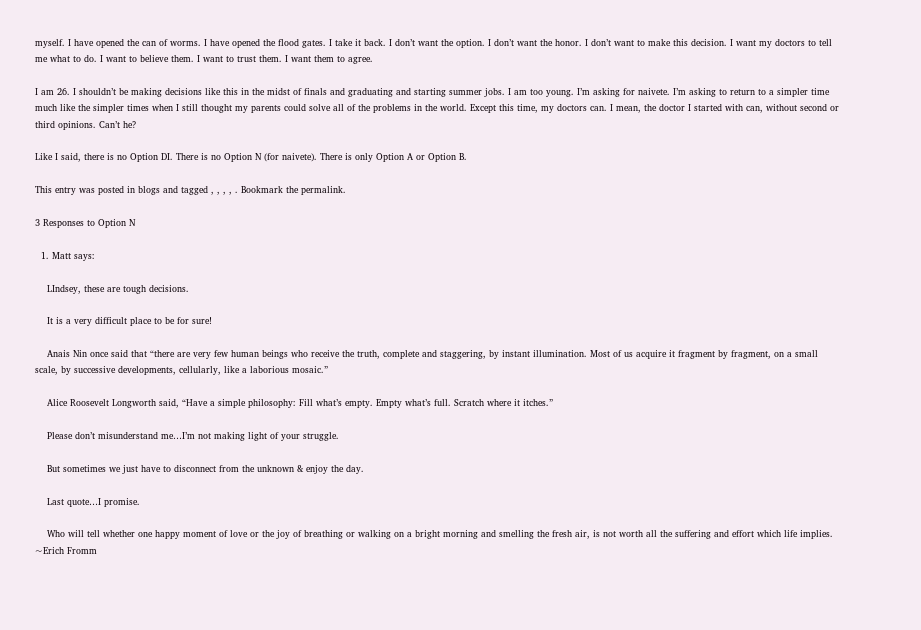myself. I have opened the can of worms. I have opened the flood gates. I take it back. I don’t want the option. I don’t want the honor. I don’t want to make this decision. I want my doctors to tell me what to do. I want to believe them. I want to trust them. I want them to agree.

I am 26. I shouldn’t be making decisions like this in the midst of finals and graduating and starting summer jobs. I am too young. I’m asking for naivete. I’m asking to return to a simpler time much like the simpler times when I still thought my parents could solve all of the problems in the world. Except this time, my doctors can. I mean, the doctor I started with can, without second or third opinions. Can’t he?

Like I said, there is no Option DI. There is no Option N (for naivete). There is only Option A or Option B.

This entry was posted in blogs and tagged , , , , . Bookmark the permalink.

3 Responses to Option N

  1. Matt says:

    LIndsey, these are tough decisions.

    It is a very difficult place to be for sure!

    Anais Nin once said that “there are very few human beings who receive the truth, complete and staggering, by instant illumination. Most of us acquire it fragment by fragment, on a small scale, by successive developments, cellularly, like a laborious mosaic.”

    Alice Roosevelt Longworth said, “Have a simple philosophy: Fill what’s empty. Empty what’s full. Scratch where it itches.”

    Please don’t misunderstand me…I’m not making light of your struggle.

    But sometimes we just have to disconnect from the unknown & enjoy the day.

    Last quote…I promise.

    Who will tell whether one happy moment of love or the joy of breathing or walking on a bright morning and smelling the fresh air, is not worth all the suffering and effort which life implies. ~Erich Fromm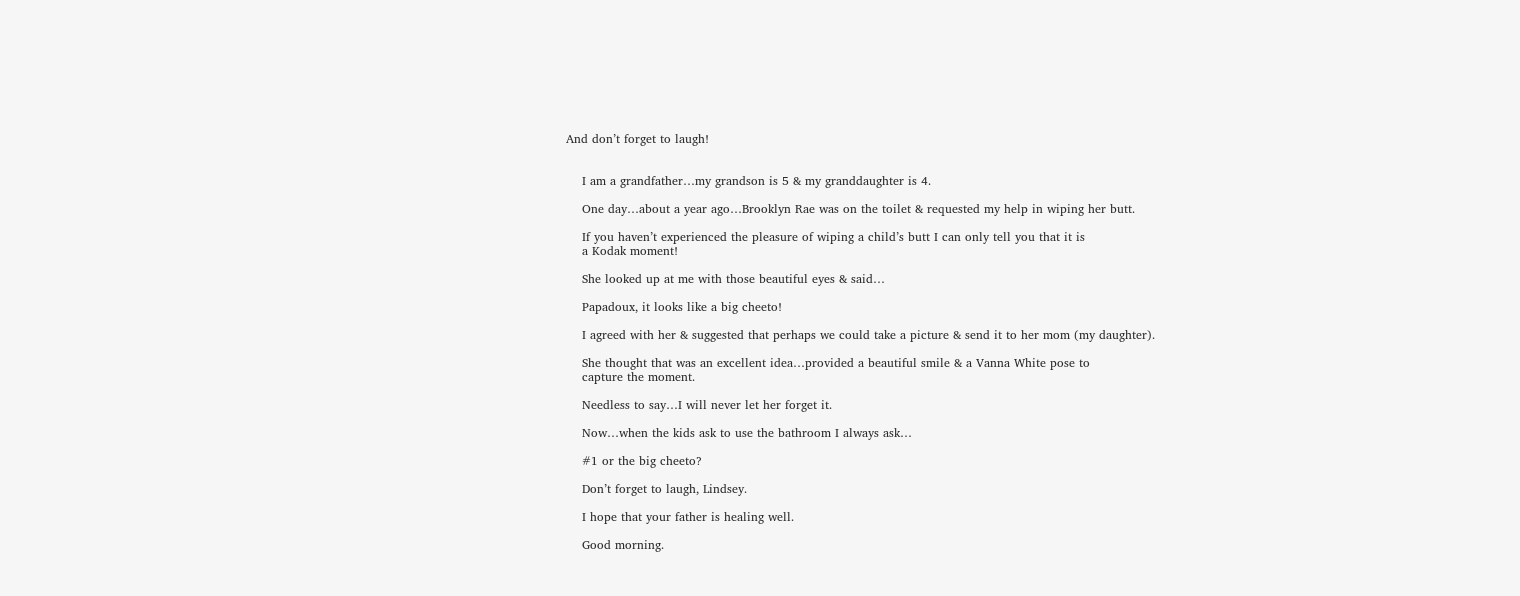And don’t forget to laugh!


    I am a grandfather…my grandson is 5 & my granddaughter is 4.

    One day…about a year ago…Brooklyn Rae was on the toilet & requested my help in wiping her butt.

    If you haven’t experienced the pleasure of wiping a child’s butt I can only tell you that it is
    a Kodak moment!

    She looked up at me with those beautiful eyes & said…

    Papadoux, it looks like a big cheeto!

    I agreed with her & suggested that perhaps we could take a picture & send it to her mom (my daughter).

    She thought that was an excellent idea…provided a beautiful smile & a Vanna White pose to
    capture the moment.

    Needless to say…I will never let her forget it.

    Now…when the kids ask to use the bathroom I always ask…

    #1 or the big cheeto?

    Don’t forget to laugh, Lindsey.

    I hope that your father is healing well.

    Good morning.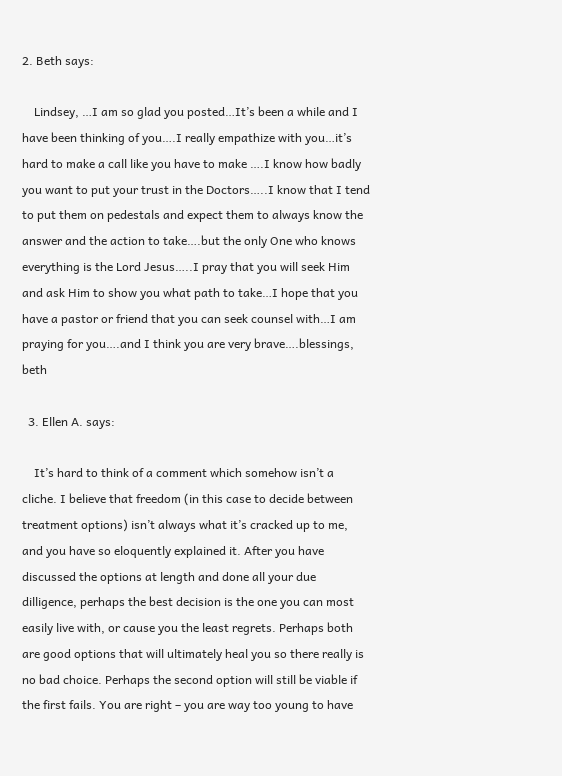2. Beth says:

    Lindsey, …I am so glad you posted…It’s been a while and I have been thinking of you….I really empathize with you…it’s hard to make a call like you have to make ….I know how badly you want to put your trust in the Doctors…..I know that I tend to put them on pedestals and expect them to always know the answer and the action to take….but the only One who knows everything is the Lord Jesus…..I pray that you will seek Him and ask Him to show you what path to take…I hope that you have a pastor or friend that you can seek counsel with…I am praying for you….and I think you are very brave….blessings, beth

  3. Ellen A. says:

    It’s hard to think of a comment which somehow isn’t a cliche. I believe that freedom (in this case to decide between treatment options) isn’t always what it’s cracked up to me, and you have so eloquently explained it. After you have discussed the options at length and done all your due dilligence, perhaps the best decision is the one you can most easily live with, or cause you the least regrets. Perhaps both are good options that will ultimately heal you so there really is no bad choice. Perhaps the second option will still be viable if the first fails. You are right – you are way too young to have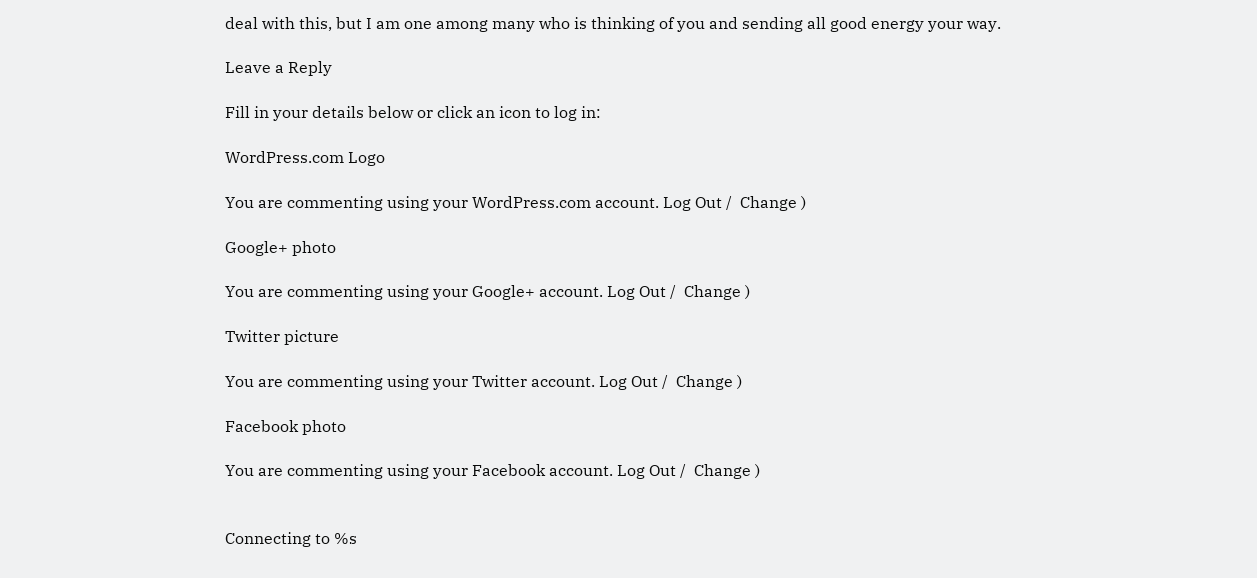deal with this, but I am one among many who is thinking of you and sending all good energy your way.

Leave a Reply

Fill in your details below or click an icon to log in:

WordPress.com Logo

You are commenting using your WordPress.com account. Log Out /  Change )

Google+ photo

You are commenting using your Google+ account. Log Out /  Change )

Twitter picture

You are commenting using your Twitter account. Log Out /  Change )

Facebook photo

You are commenting using your Facebook account. Log Out /  Change )


Connecting to %s